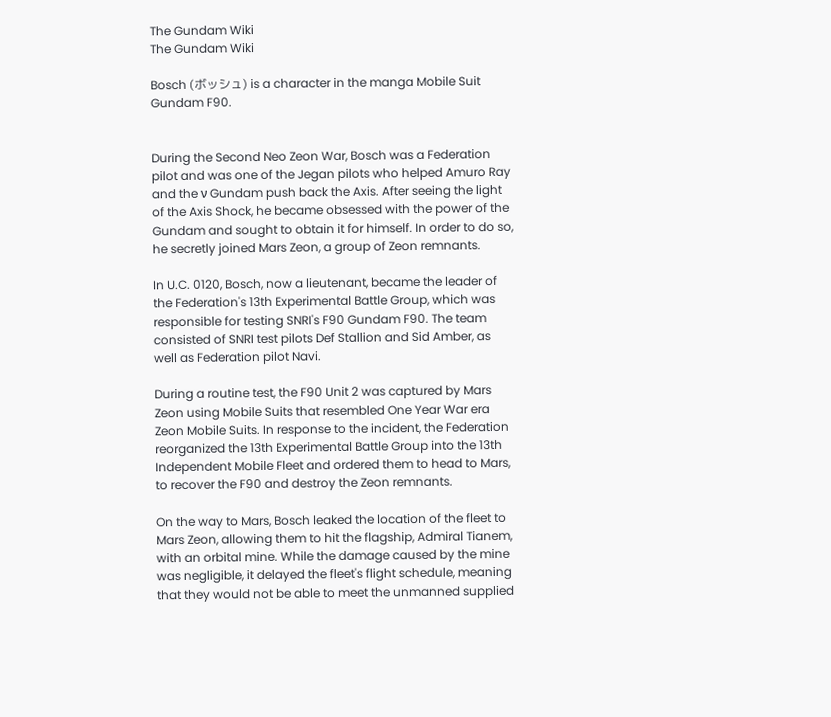The Gundam Wiki
The Gundam Wiki

Bosch (ボッシュ) is a character in the manga Mobile Suit Gundam F90.


During the Second Neo Zeon War, Bosch was a Federation pilot and was one of the Jegan pilots who helped Amuro Ray and the ν Gundam push back the Axis. After seeing the light of the Axis Shock, he became obsessed with the power of the Gundam and sought to obtain it for himself. In order to do so, he secretly joined Mars Zeon, a group of Zeon remnants.

In U.C. 0120, Bosch, now a lieutenant, became the leader of the Federation's 13th Experimental Battle Group, which was responsible for testing SNRI's F90 Gundam F90. The team consisted of SNRI test pilots Def Stallion and Sid Amber, as well as Federation pilot Navi.

During a routine test, the F90 Unit 2 was captured by Mars Zeon using Mobile Suits that resembled One Year War era Zeon Mobile Suits. In response to the incident, the Federation reorganized the 13th Experimental Battle Group into the 13th Independent Mobile Fleet and ordered them to head to Mars, to recover the F90 and destroy the Zeon remnants.

On the way to Mars, Bosch leaked the location of the fleet to Mars Zeon, allowing them to hit the flagship, Admiral Tianem, with an orbital mine. While the damage caused by the mine was negligible, it delayed the fleet's flight schedule, meaning that they would not be able to meet the unmanned supplied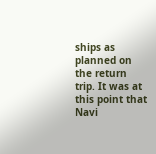ships as planned on the return trip. It was at this point that Navi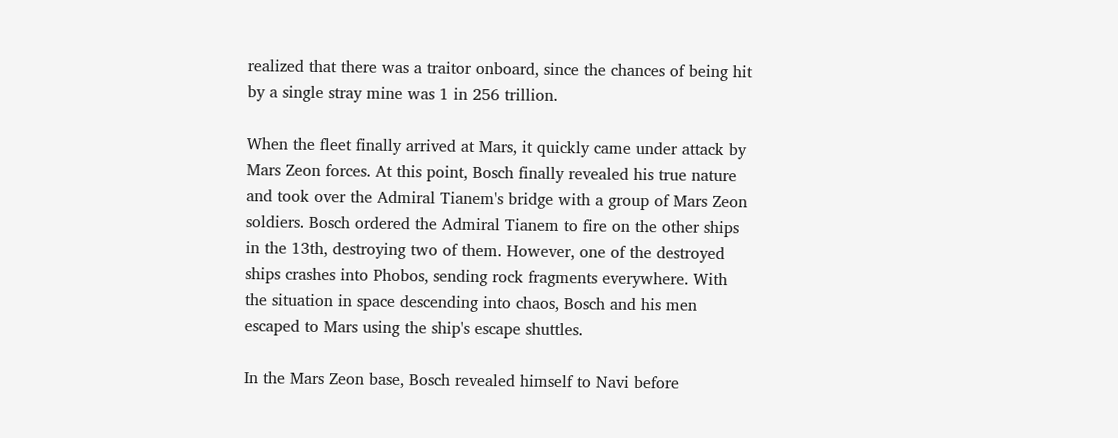realized that there was a traitor onboard, since the chances of being hit by a single stray mine was 1 in 256 trillion.

When the fleet finally arrived at Mars, it quickly came under attack by Mars Zeon forces. At this point, Bosch finally revealed his true nature and took over the Admiral Tianem's bridge with a group of Mars Zeon soldiers. Bosch ordered the Admiral Tianem to fire on the other ships in the 13th, destroying two of them. However, one of the destroyed ships crashes into Phobos, sending rock fragments everywhere. With the situation in space descending into chaos, Bosch and his men escaped to Mars using the ship's escape shuttles.

In the Mars Zeon base, Bosch revealed himself to Navi before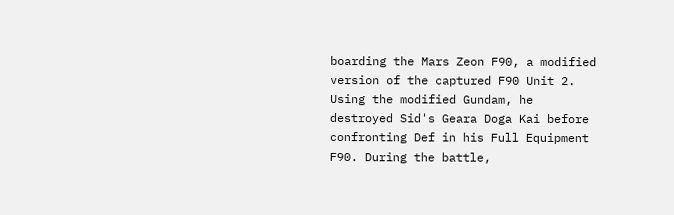boarding the Mars Zeon F90, a modified version of the captured F90 Unit 2. Using the modified Gundam, he destroyed Sid's Geara Doga Kai before confronting Def in his Full Equipment F90. During the battle,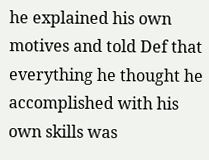he explained his own motives and told Def that everything he thought he accomplished with his own skills was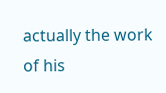actually the work of his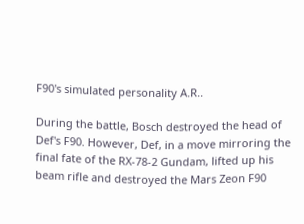F90's simulated personality A.R..

During the battle, Bosch destroyed the head of Def's F90. However, Def, in a move mirroring the final fate of the RX-78-2 Gundam, lifted up his beam rifle and destroyed the Mars Zeon F90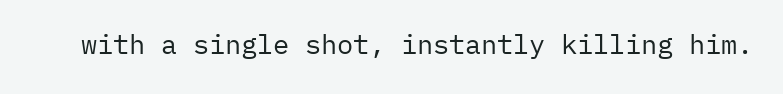with a single shot, instantly killing him.